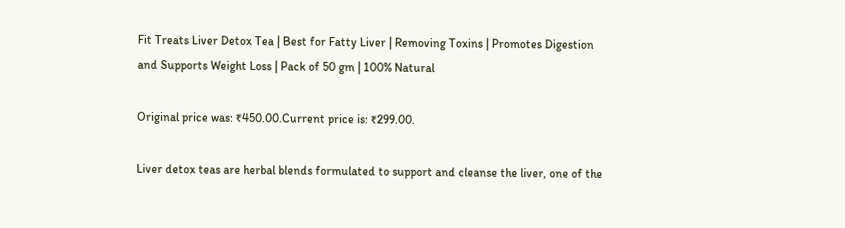Fit Treats Liver Detox Tea | Best for Fatty Liver | Removing Toxins | Promotes Digestion and Supports Weight Loss | Pack of 50 gm | 100% Natural

Original price was: ₹450.00.Current price is: ₹299.00.

Liver detox teas are herbal blends formulated to support and cleanse the liver, one of the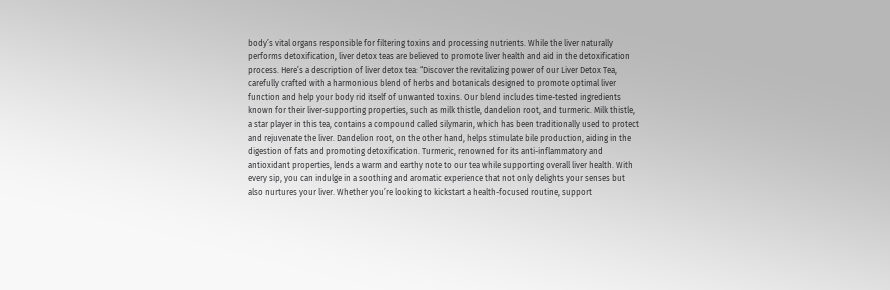body’s vital organs responsible for filtering toxins and processing nutrients. While the liver naturally performs detoxification, liver detox teas are believed to promote liver health and aid in the detoxification process. Here’s a description of liver detox tea: “Discover the revitalizing power of our Liver Detox Tea, carefully crafted with a harmonious blend of herbs and botanicals designed to promote optimal liver function and help your body rid itself of unwanted toxins. Our blend includes time-tested ingredients known for their liver-supporting properties, such as milk thistle, dandelion root, and turmeric. Milk thistle, a star player in this tea, contains a compound called silymarin, which has been traditionally used to protect and rejuvenate the liver. Dandelion root, on the other hand, helps stimulate bile production, aiding in the digestion of fats and promoting detoxification. Turmeric, renowned for its anti-inflammatory and antioxidant properties, lends a warm and earthy note to our tea while supporting overall liver health. With every sip, you can indulge in a soothing and aromatic experience that not only delights your senses but also nurtures your liver. Whether you’re looking to kickstart a health-focused routine, support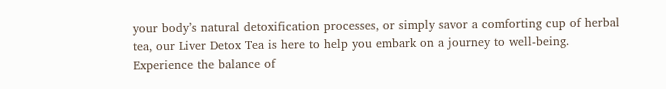your body’s natural detoxification processes, or simply savor a comforting cup of herbal tea, our Liver Detox Tea is here to help you embark on a journey to well-being. Experience the balance of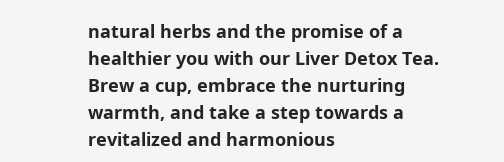natural herbs and the promise of a healthier you with our Liver Detox Tea. Brew a cup, embrace the nurturing warmth, and take a step towards a revitalized and harmonious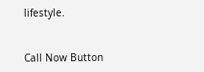lifestyle.


Call Now Button